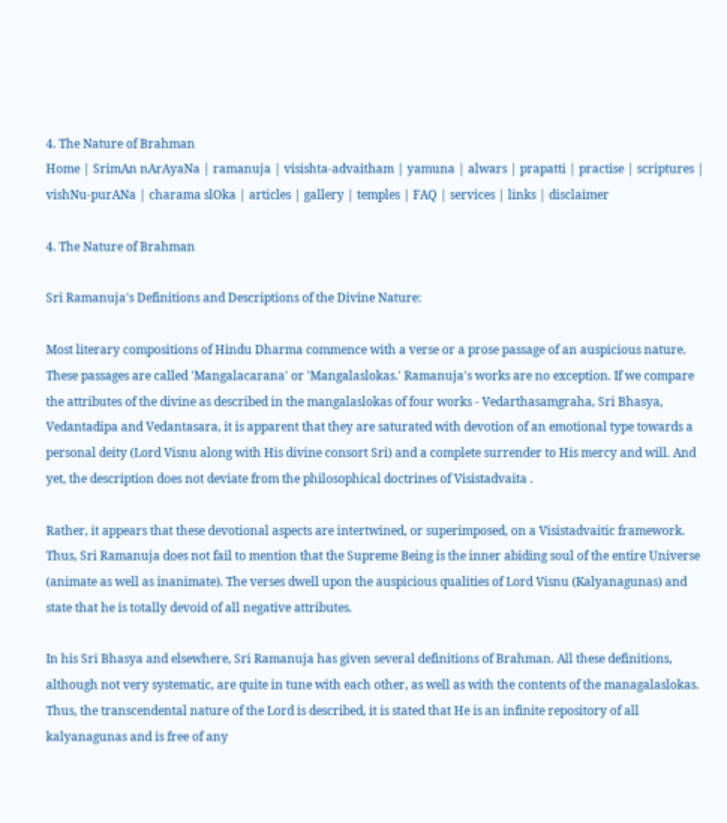4. The Nature of Brahman
Home | SrimAn nArAyaNa | ramanuja | visishta-advaitham | yamuna | alwars | prapatti | practise | scriptures | vishNu-purANa | charama slOka | articles | gallery | temples | FAQ | services | links | disclaimer

4. The Nature of Brahman

Sri Ramanuja's Definitions and Descriptions of the Divine Nature:

Most literary compositions of Hindu Dharma commence with a verse or a prose passage of an auspicious nature. These passages are called 'Mangalacarana' or 'Mangalaslokas.' Ramanuja's works are no exception. If we compare the attributes of the divine as described in the mangalaslokas of four works - Vedarthasamgraha, Sri Bhasya, Vedantadipa and Vedantasara, it is apparent that they are saturated with devotion of an emotional type towards a personal deity (Lord Visnu along with His divine consort Sri) and a complete surrender to His mercy and will. And yet, the description does not deviate from the philosophical doctrines of Visistadvaita .

Rather, it appears that these devotional aspects are intertwined, or superimposed, on a Visistadvaitic framework. Thus, Sri Ramanuja does not fail to mention that the Supreme Being is the inner abiding soul of the entire Universe (animate as well as inanimate). The verses dwell upon the auspicious qualities of Lord Visnu (Kalyanagunas) and state that he is totally devoid of all negative attributes.

In his Sri Bhasya and elsewhere, Sri Ramanuja has given several definitions of Brahman. All these definitions, although not very systematic, are quite in tune with each other, as well as with the contents of the managalaslokas. Thus, the transcendental nature of the Lord is described, it is stated that He is an infinite repository of all kalyanagunas and is free of any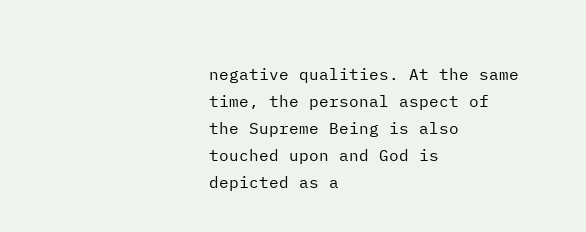negative qualities. At the same time, the personal aspect of the Supreme Being is also touched upon and God is depicted as a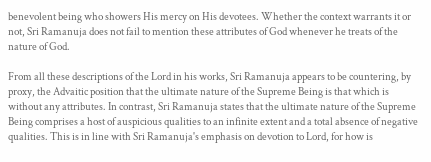benevolent being who showers His mercy on His devotees. Whether the context warrants it or not, Sri Ramanuja does not fail to mention these attributes of God whenever he treats of the nature of God.

From all these descriptions of the Lord in his works, Sri Ramanuja appears to be countering, by proxy, the Advaitic position that the ultimate nature of the Supreme Being is that which is without any attributes. In contrast, Sri Ramanuja states that the ultimate nature of the Supreme Being comprises a host of auspicious qualities to an infinite extent and a total absence of negative qualities. This is in line with Sri Ramanuja's emphasis on devotion to Lord, for how is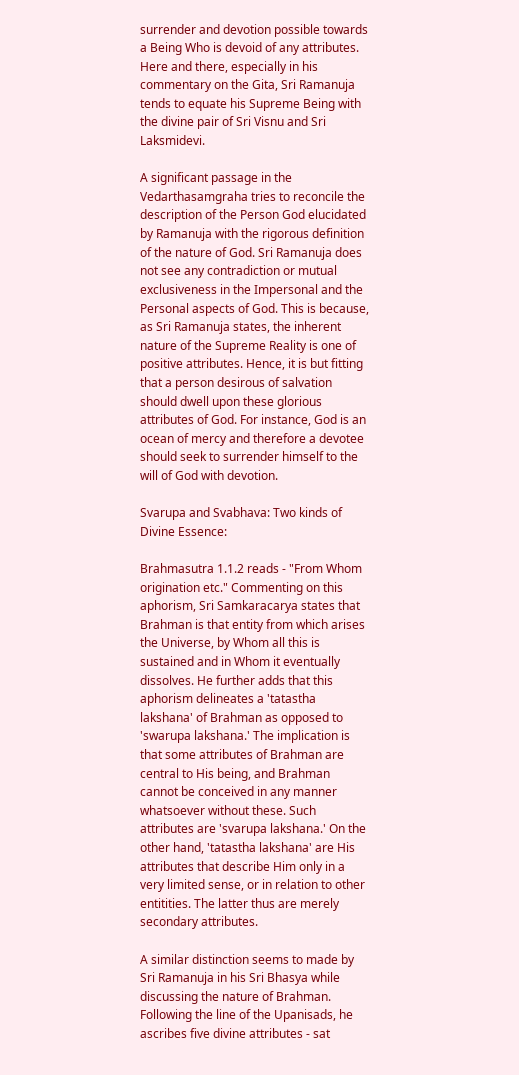surrender and devotion possible towards a Being Who is devoid of any attributes. Here and there, especially in his commentary on the Gita, Sri Ramanuja tends to equate his Supreme Being with the divine pair of Sri Visnu and Sri Laksmidevi.

A significant passage in the Vedarthasamgraha tries to reconcile the description of the Person God elucidated by Ramanuja with the rigorous definition of the nature of God. Sri Ramanuja does not see any contradiction or mutual exclusiveness in the Impersonal and the Personal aspects of God. This is because, as Sri Ramanuja states, the inherent nature of the Supreme Reality is one of positive attributes. Hence, it is but fitting that a person desirous of salvation should dwell upon these glorious attributes of God. For instance, God is an ocean of mercy and therefore a devotee should seek to surrender himself to the will of God with devotion.

Svarupa and Svabhava: Two kinds of Divine Essence:

Brahmasutra 1.1.2 reads - "From Whom origination etc." Commenting on this aphorism, Sri Samkaracarya states that Brahman is that entity from which arises the Universe, by Whom all this is sustained and in Whom it eventually dissolves. He further adds that this aphorism delineates a 'tatastha lakshana' of Brahman as opposed to 'swarupa lakshana.' The implication is that some attributes of Brahman are central to His being, and Brahman cannot be conceived in any manner whatsoever without these. Such attributes are 'svarupa lakshana.' On the other hand, 'tatastha lakshana' are His attributes that describe Him only in a very limited sense, or in relation to other entitities. The latter thus are merely secondary attributes.

A similar distinction seems to made by Sri Ramanuja in his Sri Bhasya while discussing the nature of Brahman. Following the line of the Upanisads, he ascribes five divine attributes - sat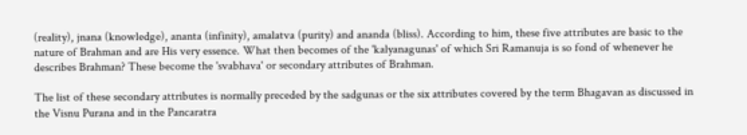(reality), jnana (knowledge), ananta (infinity), amalatva (purity) and ananda (bliss). According to him, these five attributes are basic to the nature of Brahman and are His very essence. What then becomes of the 'kalyanagunas' of which Sri Ramanuja is so fond of whenever he describes Brahman? These become the 'svabhava' or secondary attributes of Brahman.

The list of these secondary attributes is normally preceded by the sadgunas or the six attributes covered by the term Bhagavan as discussed in the Visnu Purana and in the Pancaratra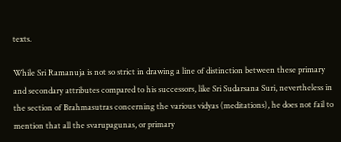texts.

While Sri Ramanuja is not so strict in drawing a line of distinction between these primary and secondary attributes compared to his successors, like Sri Sudarsana Suri, nevertheless in the section of Brahmasutras concerning the various vidyas (meditations), he does not fail to mention that all the svarupagunas, or primary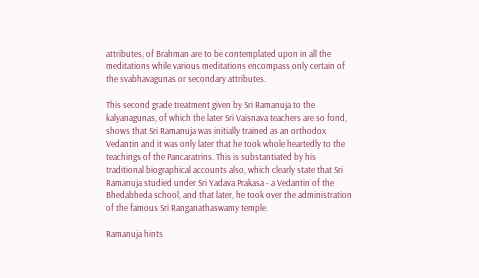attributes, of Brahman are to be contemplated upon in all the meditations while various meditations encompass only certain of the svabhavagunas or secondary attributes.

This second grade treatment given by Sri Ramanuja to the kalyanagunas, of which the later Sri Vaisnava teachers are so fond, shows that Sri Ramanuja was initially trained as an orthodox Vedantin and it was only later that he took whole heartedly to the teachings of the Pancaratrins. This is substantiated by his traditional biographical accounts also, which clearly state that Sri Ramanuja studied under Sri Yadava Prakasa - a Vedantin of the Bhedabheda school, and that later, he took over the administration of the famous Sri Ranganathaswamy temple.

Ramanuja hints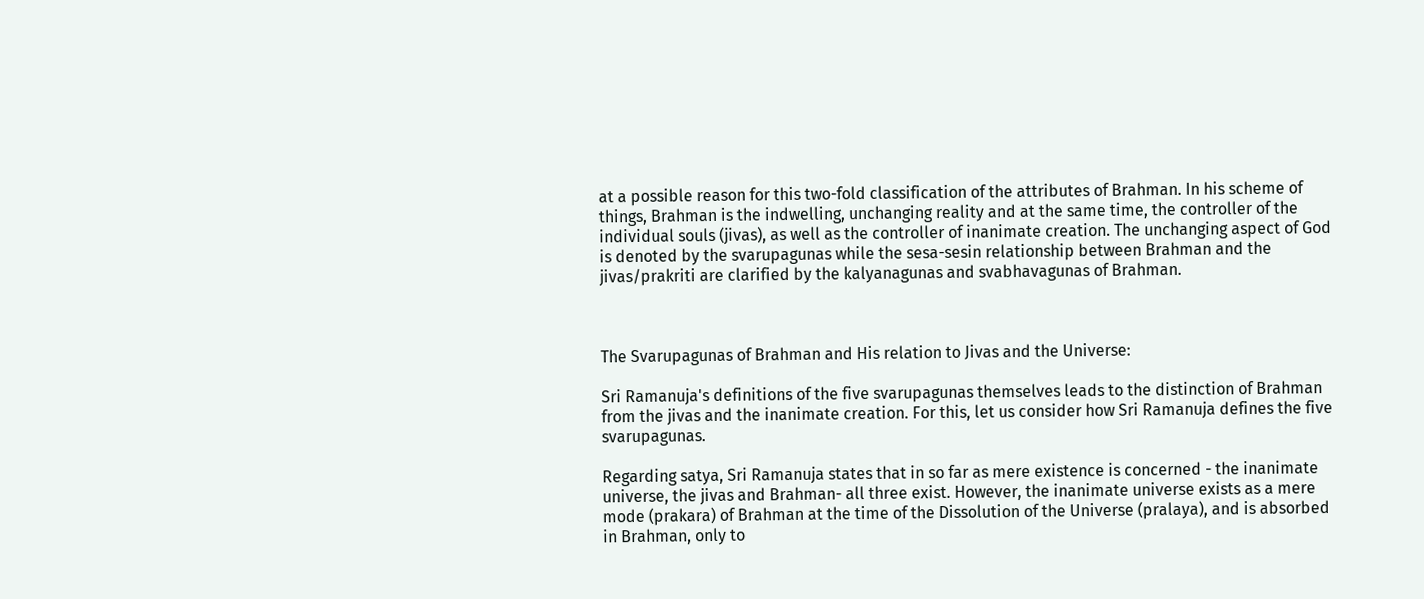at a possible reason for this two-fold classification of the attributes of Brahman. In his scheme of things, Brahman is the indwelling, unchanging reality and at the same time, the controller of the individual souls (jivas), as well as the controller of inanimate creation. The unchanging aspect of God is denoted by the svarupagunas while the sesa-sesin relationship between Brahman and the jivas/prakriti are clarified by the kalyanagunas and svabhavagunas of Brahman.



The Svarupagunas of Brahman and His relation to Jivas and the Universe:

Sri Ramanuja's definitions of the five svarupagunas themselves leads to the distinction of Brahman from the jivas and the inanimate creation. For this, let us consider how Sri Ramanuja defines the five svarupagunas.

Regarding satya, Sri Ramanuja states that in so far as mere existence is concerned - the inanimate universe, the jivas and Brahman- all three exist. However, the inanimate universe exists as a mere mode (prakara) of Brahman at the time of the Dissolution of the Universe (pralaya), and is absorbed in Brahman, only to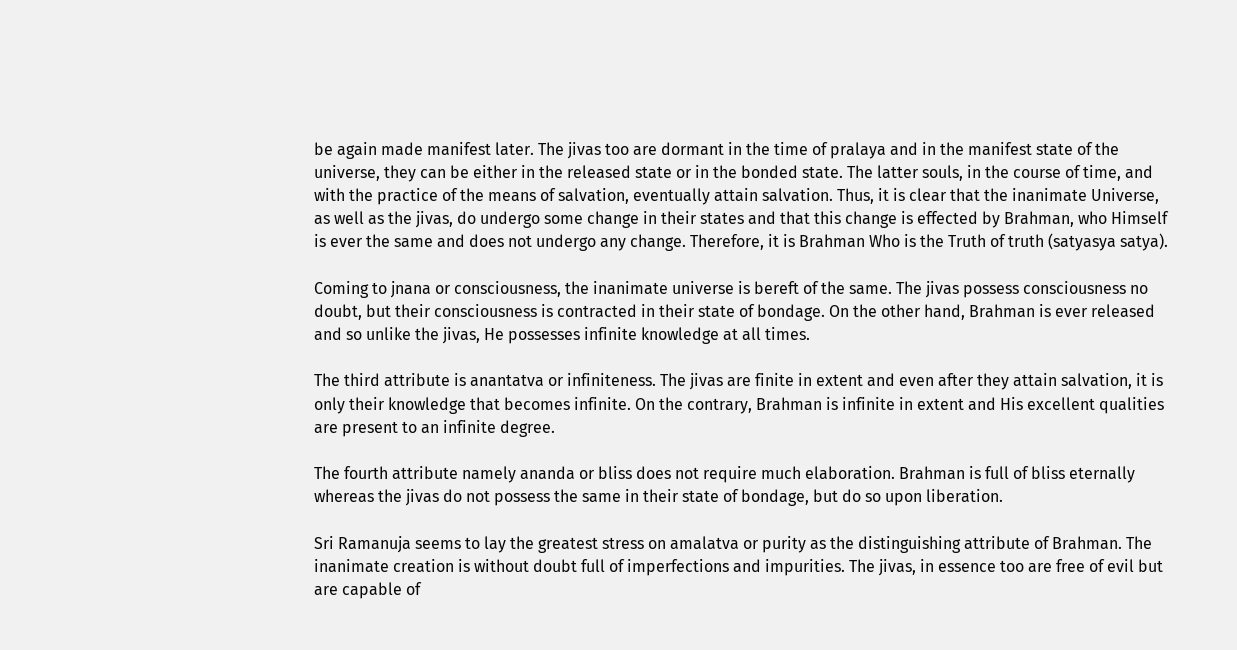be again made manifest later. The jivas too are dormant in the time of pralaya and in the manifest state of the universe, they can be either in the released state or in the bonded state. The latter souls, in the course of time, and with the practice of the means of salvation, eventually attain salvation. Thus, it is clear that the inanimate Universe, as well as the jivas, do undergo some change in their states and that this change is effected by Brahman, who Himself is ever the same and does not undergo any change. Therefore, it is Brahman Who is the Truth of truth (satyasya satya).

Coming to jnana or consciousness, the inanimate universe is bereft of the same. The jivas possess consciousness no doubt, but their consciousness is contracted in their state of bondage. On the other hand, Brahman is ever released and so unlike the jivas, He possesses infinite knowledge at all times.

The third attribute is anantatva or infiniteness. The jivas are finite in extent and even after they attain salvation, it is only their knowledge that becomes infinite. On the contrary, Brahman is infinite in extent and His excellent qualities are present to an infinite degree.

The fourth attribute namely ananda or bliss does not require much elaboration. Brahman is full of bliss eternally whereas the jivas do not possess the same in their state of bondage, but do so upon liberation.

Sri Ramanuja seems to lay the greatest stress on amalatva or purity as the distinguishing attribute of Brahman. The inanimate creation is without doubt full of imperfections and impurities. The jivas, in essence too are free of evil but are capable of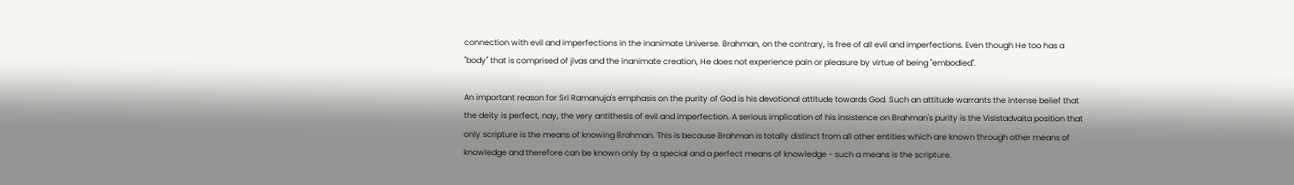connection with evil and imperfections in the inanimate Universe. Brahman, on the contrary, is free of all evil and imperfections. Even though He too has a "body" that is comprised of jivas and the inanimate creation, He does not experience pain or pleasure by virtue of being "embodied".

An important reason for Sri Ramanuja's emphasis on the purity of God is his devotional attitude towards God. Such an attitude warrants the intense belief that the deity is perfect, nay, the very antithesis of evil and imperfection. A serious implication of his insistence on Brahman's purity is the Visistadvaita position that only scripture is the means of knowing Brahman. This is because Brahman is totally distinct from all other entities which are known through other means of knowledge and therefore can be known only by a special and a perfect means of knowledge - such a means is the scripture.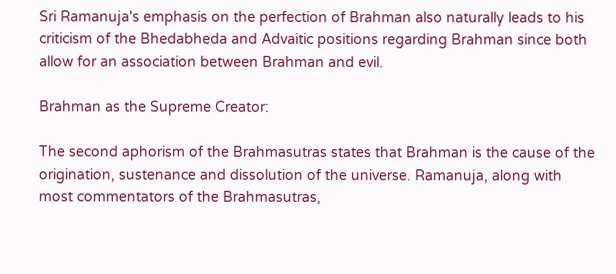Sri Ramanuja's emphasis on the perfection of Brahman also naturally leads to his criticism of the Bhedabheda and Advaitic positions regarding Brahman since both allow for an association between Brahman and evil.

Brahman as the Supreme Creator:

The second aphorism of the Brahmasutras states that Brahman is the cause of the origination, sustenance and dissolution of the universe. Ramanuja, along with most commentators of the Brahmasutras,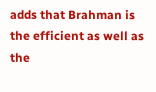adds that Brahman is the efficient as well as the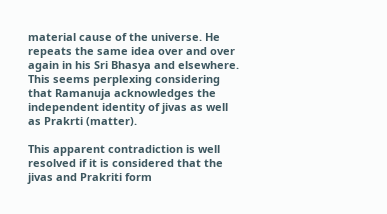material cause of the universe. He repeats the same idea over and over again in his Sri Bhasya and elsewhere. This seems perplexing considering that Ramanuja acknowledges the independent identity of jivas as well as Prakrti (matter).

This apparent contradiction is well resolved if it is considered that the jivas and Prakriti form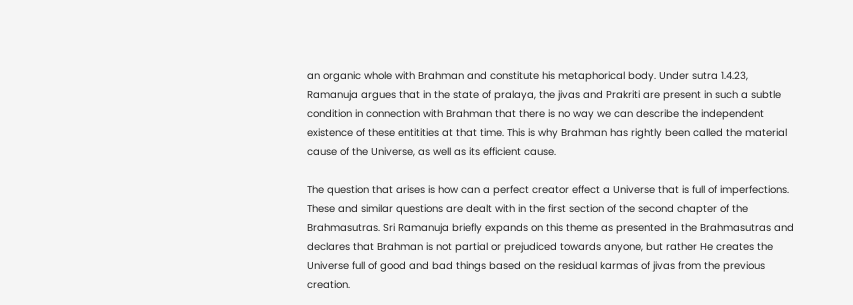an organic whole with Brahman and constitute his metaphorical body. Under sutra 1.4.23, Ramanuja argues that in the state of pralaya, the jivas and Prakriti are present in such a subtle condition in connection with Brahman that there is no way we can describe the independent existence of these entitities at that time. This is why Brahman has rightly been called the material cause of the Universe, as well as its efficient cause.

The question that arises is how can a perfect creator effect a Universe that is full of imperfections. These and similar questions are dealt with in the first section of the second chapter of the Brahmasutras. Sri Ramanuja briefly expands on this theme as presented in the Brahmasutras and declares that Brahman is not partial or prejudiced towards anyone, but rather He creates the Universe full of good and bad things based on the residual karmas of jivas from the previous creation.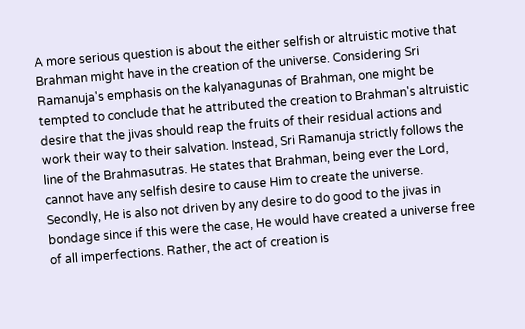A more serious question is about the either selfish or altruistic motive that Brahman might have in the creation of the universe. Considering Sri Ramanuja's emphasis on the kalyanagunas of Brahman, one might be tempted to conclude that he attributed the creation to Brahman's altruistic desire that the jivas should reap the fruits of their residual actions and work their way to their salvation. Instead, Sri Ramanuja strictly follows the line of the Brahmasutras. He states that Brahman, being ever the Lord, cannot have any selfish desire to cause Him to create the universe. Secondly, He is also not driven by any desire to do good to the jivas in bondage since if this were the case, He would have created a universe free of all imperfections. Rather, the act of creation is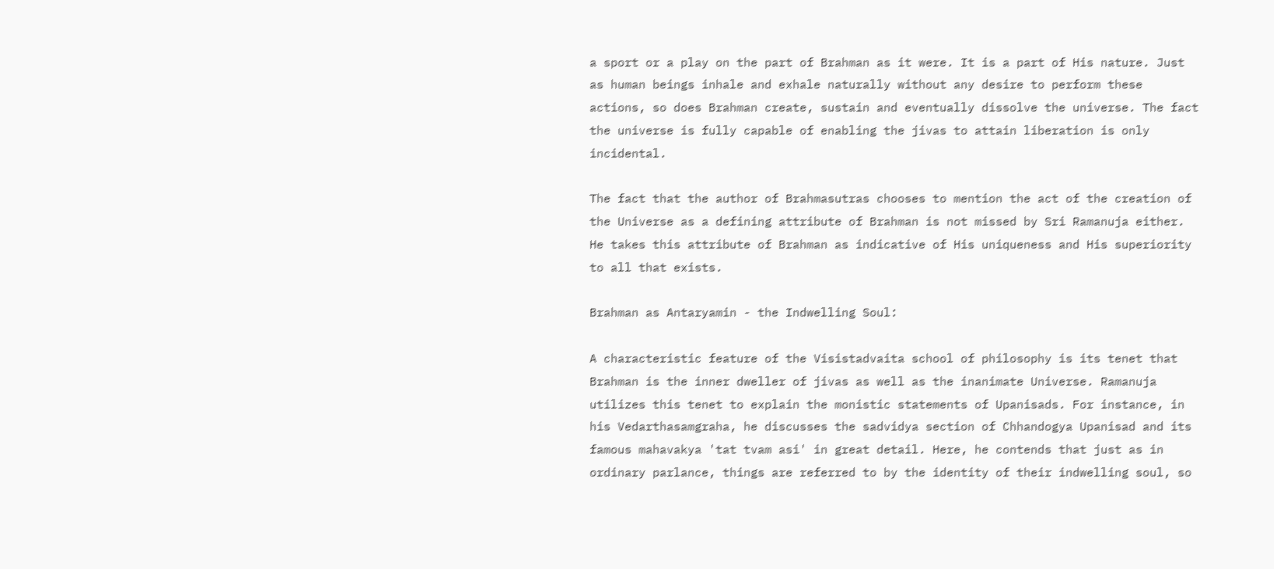a sport or a play on the part of Brahman as it were. It is a part of His nature. Just as human beings inhale and exhale naturally without any desire to perform these actions, so does Brahman create, sustain and eventually dissolve the universe. The fact the universe is fully capable of enabling the jivas to attain liberation is only incidental.

The fact that the author of Brahmasutras chooses to mention the act of the creation of the Universe as a defining attribute of Brahman is not missed by Sri Ramanuja either. He takes this attribute of Brahman as indicative of His uniqueness and His superiority to all that exists.

Brahman as Antaryamin - the Indwelling Soul:

A characteristic feature of the Visistadvaita school of philosophy is its tenet that Brahman is the inner dweller of jivas as well as the inanimate Universe. Ramanuja utilizes this tenet to explain the monistic statements of Upanisads. For instance, in his Vedarthasamgraha, he discusses the sadvidya section of Chhandogya Upanisad and its famous mahavakya 'tat tvam asi' in great detail. Here, he contends that just as in ordinary parlance, things are referred to by the identity of their indwelling soul, so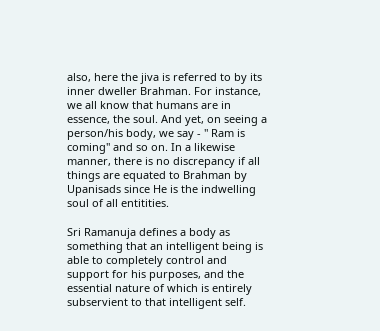also, here the jiva is referred to by its inner dweller Brahman. For instance, we all know that humans are in essence, the soul. And yet, on seeing a person/his body, we say - " Ram is coming" and so on. In a likewise manner, there is no discrepancy if all things are equated to Brahman by Upanisads since He is the indwelling soul of all entitities.

Sri Ramanuja defines a body as something that an intelligent being is able to completely control and support for his purposes, and the essential nature of which is entirely subservient to that intelligent self.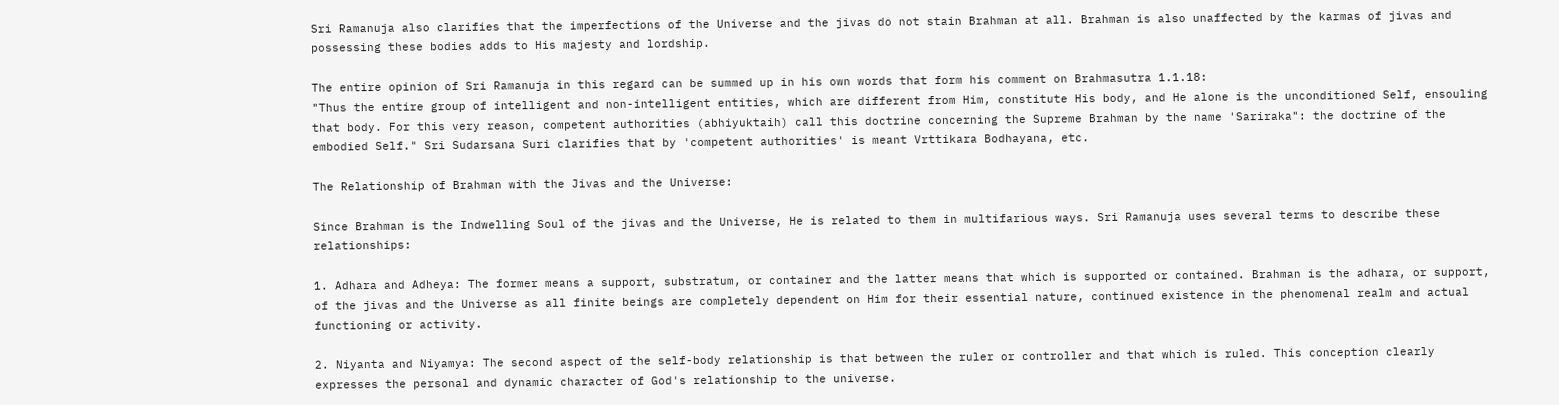Sri Ramanuja also clarifies that the imperfections of the Universe and the jivas do not stain Brahman at all. Brahman is also unaffected by the karmas of jivas and possessing these bodies adds to His majesty and lordship.

The entire opinion of Sri Ramanuja in this regard can be summed up in his own words that form his comment on Brahmasutra 1.1.18:
"Thus the entire group of intelligent and non-intelligent entities, which are different from Him, constitute His body, and He alone is the unconditioned Self, ensouling that body. For this very reason, competent authorities (abhiyuktaih) call this doctrine concerning the Supreme Brahman by the name 'Sariraka": the doctrine of the embodied Self." Sri Sudarsana Suri clarifies that by 'competent authorities' is meant Vrttikara Bodhayana, etc.

The Relationship of Brahman with the Jivas and the Universe:

Since Brahman is the Indwelling Soul of the jivas and the Universe, He is related to them in multifarious ways. Sri Ramanuja uses several terms to describe these relationships:

1. Adhara and Adheya: The former means a support, substratum, or container and the latter means that which is supported or contained. Brahman is the adhara, or support, of the jivas and the Universe as all finite beings are completely dependent on Him for their essential nature, continued existence in the phenomenal realm and actual functioning or activity.

2. Niyanta and Niyamya: The second aspect of the self-body relationship is that between the ruler or controller and that which is ruled. This conception clearly expresses the personal and dynamic character of God's relationship to the universe.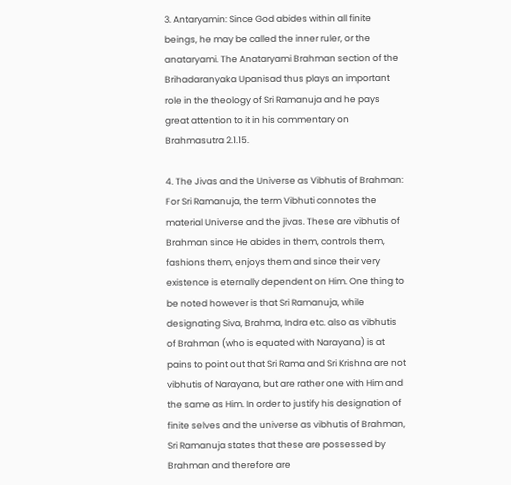3. Antaryamin: Since God abides within all finite beings, he may be called the inner ruler, or the anataryami. The Anataryami Brahman section of the Brihadaranyaka Upanisad thus plays an important role in the theology of Sri Ramanuja and he pays great attention to it in his commentary on Brahmasutra 2.1.15.

4. The Jivas and the Universe as Vibhutis of Brahman: For Sri Ramanuja, the term Vibhuti connotes the material Universe and the jivas. These are vibhutis of Brahman since He abides in them, controls them, fashions them, enjoys them and since their very existence is eternally dependent on Him. One thing to be noted however is that Sri Ramanuja, while designating Siva, Brahma, Indra etc. also as vibhutis of Brahman (who is equated with Narayana) is at pains to point out that Sri Rama and Sri Krishna are not vibhutis of Narayana, but are rather one with Him and the same as Him. In order to justify his designation of finite selves and the universe as vibhutis of Brahman, Sri Ramanuja states that these are possessed by Brahman and therefore are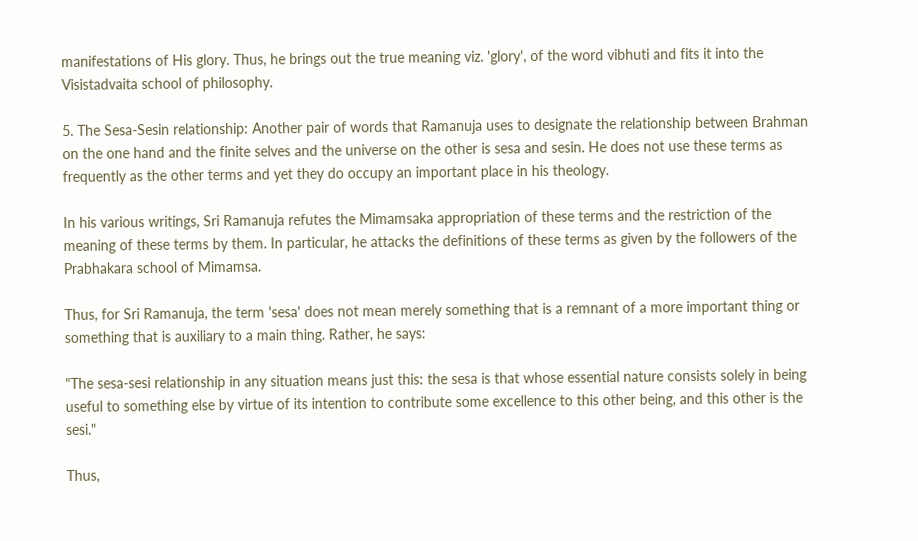manifestations of His glory. Thus, he brings out the true meaning viz. 'glory', of the word vibhuti and fits it into the Visistadvaita school of philosophy.

5. The Sesa-Sesin relationship: Another pair of words that Ramanuja uses to designate the relationship between Brahman on the one hand and the finite selves and the universe on the other is sesa and sesin. He does not use these terms as frequently as the other terms and yet they do occupy an important place in his theology.

In his various writings, Sri Ramanuja refutes the Mimamsaka appropriation of these terms and the restriction of the meaning of these terms by them. In particular, he attacks the definitions of these terms as given by the followers of the Prabhakara school of Mimamsa.

Thus, for Sri Ramanuja, the term 'sesa' does not mean merely something that is a remnant of a more important thing or something that is auxiliary to a main thing. Rather, he says:

"The sesa-sesi relationship in any situation means just this: the sesa is that whose essential nature consists solely in being useful to something else by virtue of its intention to contribute some excellence to this other being, and this other is the sesi."

Thus,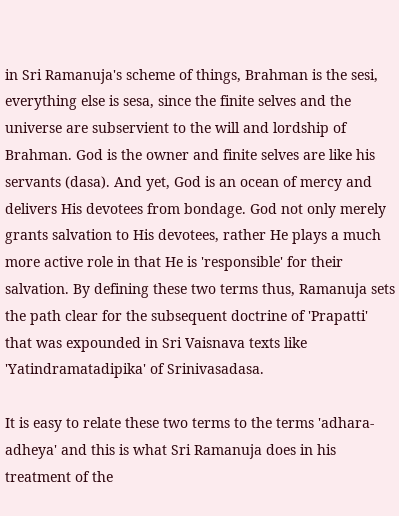in Sri Ramanuja's scheme of things, Brahman is the sesi, everything else is sesa, since the finite selves and the universe are subservient to the will and lordship of Brahman. God is the owner and finite selves are like his servants (dasa). And yet, God is an ocean of mercy and delivers His devotees from bondage. God not only merely grants salvation to His devotees, rather He plays a much more active role in that He is 'responsible' for their salvation. By defining these two terms thus, Ramanuja sets the path clear for the subsequent doctrine of 'Prapatti' that was expounded in Sri Vaisnava texts like 'Yatindramatadipika' of Srinivasadasa.

It is easy to relate these two terms to the terms 'adhara- adheya' and this is what Sri Ramanuja does in his treatment of the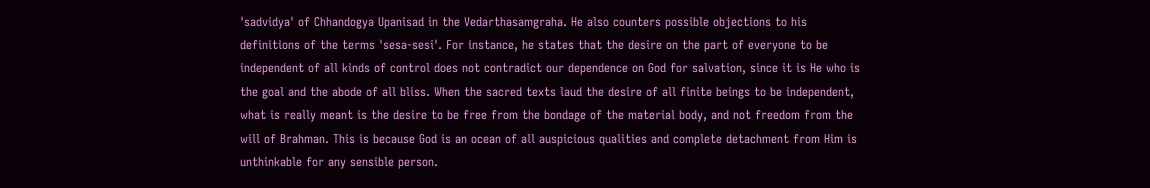'sadvidya' of Chhandogya Upanisad in the Vedarthasamgraha. He also counters possible objections to his definitions of the terms 'sesa-sesi'. For instance, he states that the desire on the part of everyone to be independent of all kinds of control does not contradict our dependence on God for salvation, since it is He who is the goal and the abode of all bliss. When the sacred texts laud the desire of all finite beings to be independent, what is really meant is the desire to be free from the bondage of the material body, and not freedom from the will of Brahman. This is because God is an ocean of all auspicious qualities and complete detachment from Him is unthinkable for any sensible person.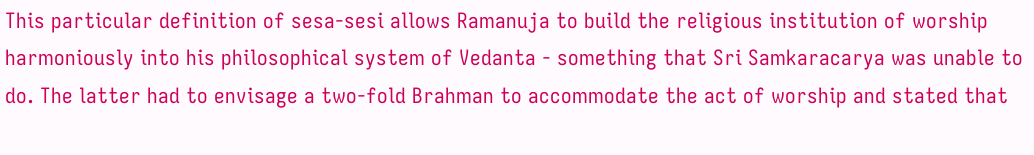This particular definition of sesa-sesi allows Ramanuja to build the religious institution of worship harmoniously into his philosophical system of Vedanta - something that Sri Samkaracarya was unable to do. The latter had to envisage a two-fold Brahman to accommodate the act of worship and stated that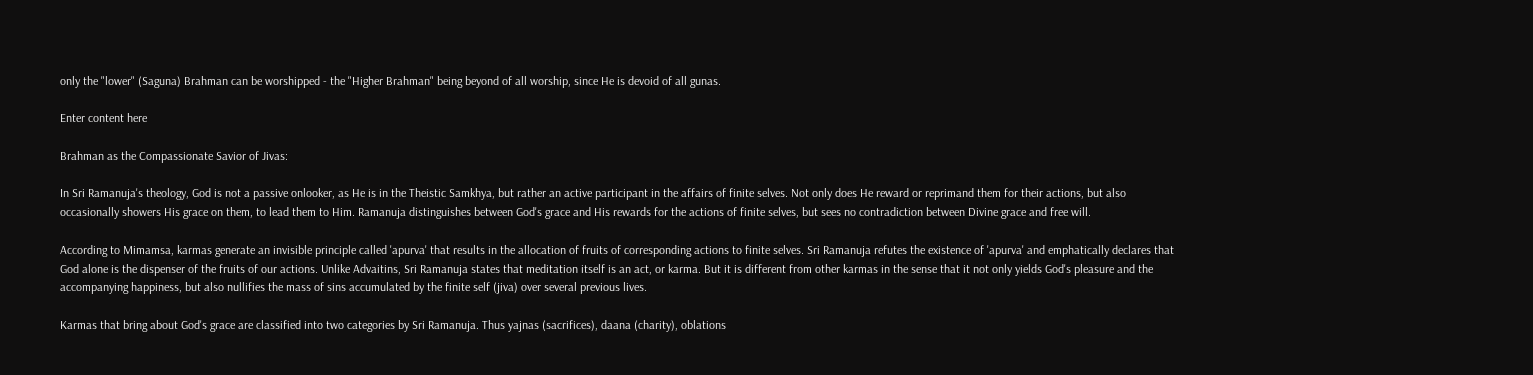only the "lower" (Saguna) Brahman can be worshipped - the "Higher Brahman" being beyond of all worship, since He is devoid of all gunas.

Enter content here

Brahman as the Compassionate Savior of Jivas:

In Sri Ramanuja's theology, God is not a passive onlooker, as He is in the Theistic Samkhya, but rather an active participant in the affairs of finite selves. Not only does He reward or reprimand them for their actions, but also occasionally showers His grace on them, to lead them to Him. Ramanuja distinguishes between God's grace and His rewards for the actions of finite selves, but sees no contradiction between Divine grace and free will.

According to Mimamsa, karmas generate an invisible principle called 'apurva' that results in the allocation of fruits of corresponding actions to finite selves. Sri Ramanuja refutes the existence of 'apurva' and emphatically declares that God alone is the dispenser of the fruits of our actions. Unlike Advaitins, Sri Ramanuja states that meditation itself is an act, or karma. But it is different from other karmas in the sense that it not only yields God's pleasure and the accompanying happiness, but also nullifies the mass of sins accumulated by the finite self (jiva) over several previous lives.

Karmas that bring about God's grace are classified into two categories by Sri Ramanuja. Thus yajnas (sacrifices), daana (charity), oblations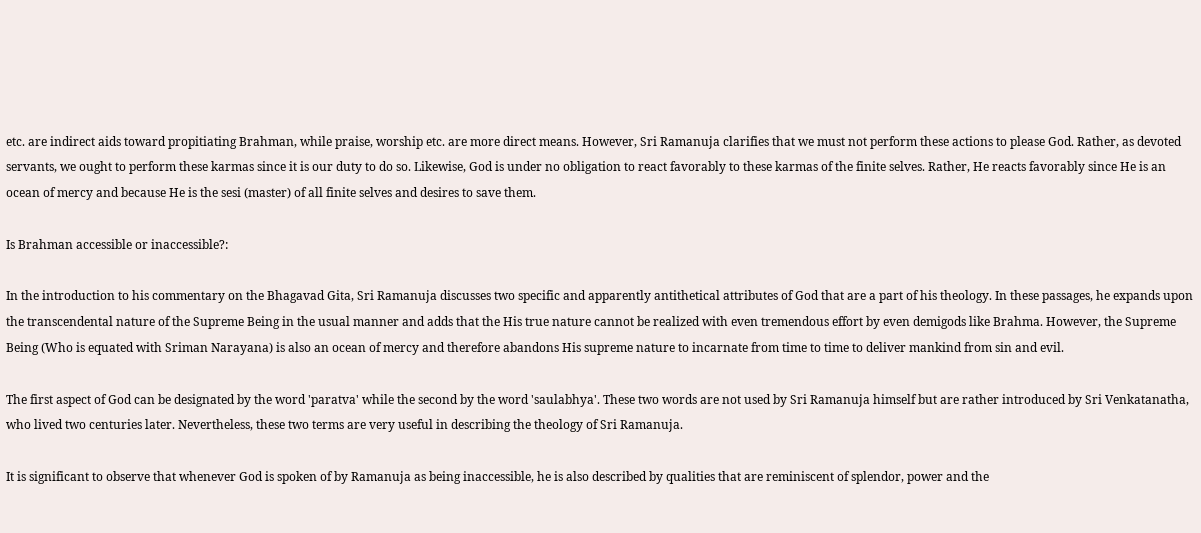etc. are indirect aids toward propitiating Brahman, while praise, worship etc. are more direct means. However, Sri Ramanuja clarifies that we must not perform these actions to please God. Rather, as devoted servants, we ought to perform these karmas since it is our duty to do so. Likewise, God is under no obligation to react favorably to these karmas of the finite selves. Rather, He reacts favorably since He is an ocean of mercy and because He is the sesi (master) of all finite selves and desires to save them.

Is Brahman accessible or inaccessible?:

In the introduction to his commentary on the Bhagavad Gita, Sri Ramanuja discusses two specific and apparently antithetical attributes of God that are a part of his theology. In these passages, he expands upon the transcendental nature of the Supreme Being in the usual manner and adds that the His true nature cannot be realized with even tremendous effort by even demigods like Brahma. However, the Supreme Being (Who is equated with Sriman Narayana) is also an ocean of mercy and therefore abandons His supreme nature to incarnate from time to time to deliver mankind from sin and evil.

The first aspect of God can be designated by the word 'paratva' while the second by the word 'saulabhya'. These two words are not used by Sri Ramanuja himself but are rather introduced by Sri Venkatanatha, who lived two centuries later. Nevertheless, these two terms are very useful in describing the theology of Sri Ramanuja.

It is significant to observe that whenever God is spoken of by Ramanuja as being inaccessible, he is also described by qualities that are reminiscent of splendor, power and the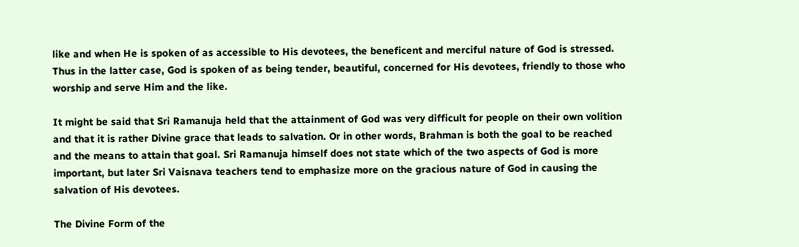like and when He is spoken of as accessible to His devotees, the beneficent and merciful nature of God is stressed. Thus in the latter case, God is spoken of as being tender, beautiful, concerned for His devotees, friendly to those who worship and serve Him and the like.

It might be said that Sri Ramanuja held that the attainment of God was very difficult for people on their own volition and that it is rather Divine grace that leads to salvation. Or in other words, Brahman is both the goal to be reached and the means to attain that goal. Sri Ramanuja himself does not state which of the two aspects of God is more important, but later Sri Vaisnava teachers tend to emphasize more on the gracious nature of God in causing the salvation of His devotees.

The Divine Form of the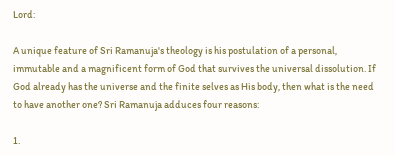Lord:

A unique feature of Sri Ramanuja's theology is his postulation of a personal, immutable and a magnificent form of God that survives the universal dissolution. If God already has the universe and the finite selves as His body, then what is the need to have another one? Sri Ramanuja adduces four reasons:

1.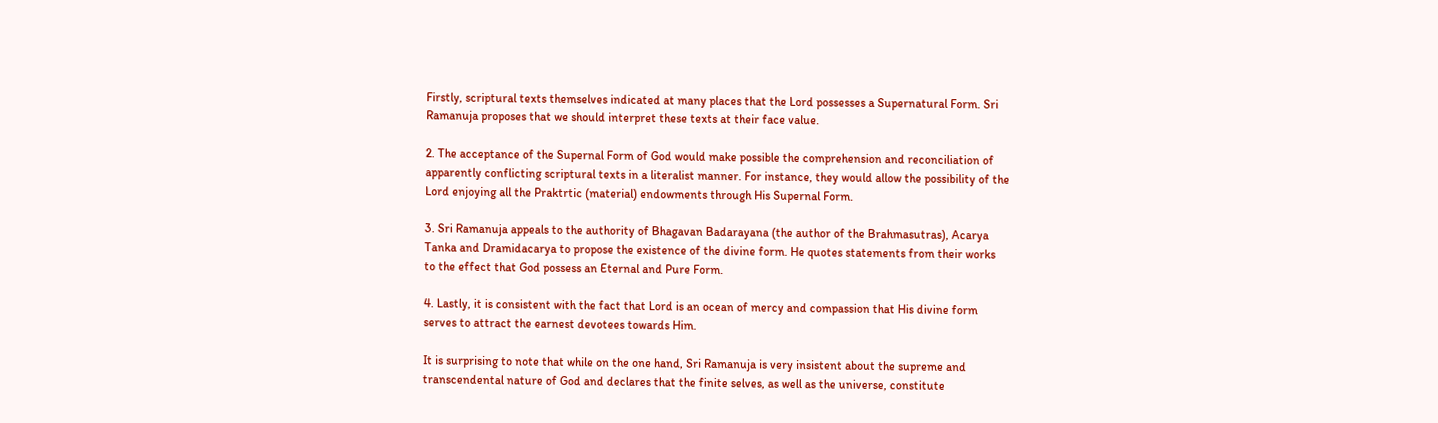Firstly, scriptural texts themselves indicated at many places that the Lord possesses a Supernatural Form. Sri Ramanuja proposes that we should interpret these texts at their face value.

2. The acceptance of the Supernal Form of God would make possible the comprehension and reconciliation of apparently conflicting scriptural texts in a literalist manner. For instance, they would allow the possibility of the Lord enjoying all the Praktrtic (material) endowments through His Supernal Form.

3. Sri Ramanuja appeals to the authority of Bhagavan Badarayana (the author of the Brahmasutras), Acarya Tanka and Dramidacarya to propose the existence of the divine form. He quotes statements from their works to the effect that God possess an Eternal and Pure Form.

4. Lastly, it is consistent with the fact that Lord is an ocean of mercy and compassion that His divine form serves to attract the earnest devotees towards Him.

It is surprising to note that while on the one hand, Sri Ramanuja is very insistent about the supreme and transcendental nature of God and declares that the finite selves, as well as the universe, constitute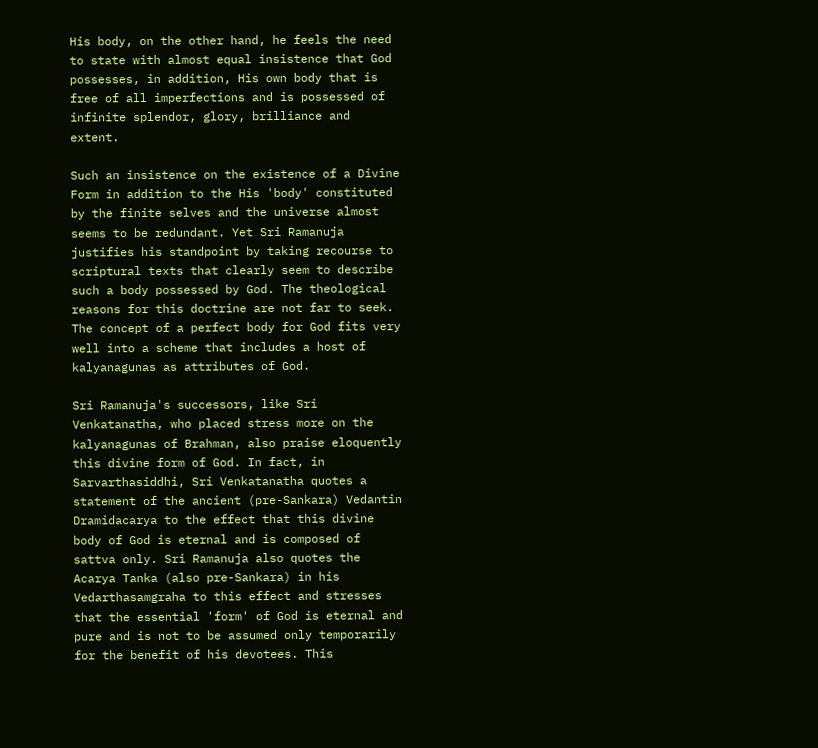His body, on the other hand, he feels the need to state with almost equal insistence that God possesses, in addition, His own body that is free of all imperfections and is possessed of infinite splendor, glory, brilliance and extent.

Such an insistence on the existence of a Divine Form in addition to the His 'body' constituted by the finite selves and the universe almost seems to be redundant. Yet Sri Ramanuja justifies his standpoint by taking recourse to scriptural texts that clearly seem to describe such a body possessed by God. The theological reasons for this doctrine are not far to seek. The concept of a perfect body for God fits very well into a scheme that includes a host of kalyanagunas as attributes of God.

Sri Ramanuja's successors, like Sri Venkatanatha, who placed stress more on the kalyanagunas of Brahman, also praise eloquently this divine form of God. In fact, in Sarvarthasiddhi, Sri Venkatanatha quotes a statement of the ancient (pre-Sankara) Vedantin Dramidacarya to the effect that this divine body of God is eternal and is composed of sattva only. Sri Ramanuja also quotes the Acarya Tanka (also pre-Sankara) in his Vedarthasamgraha to this effect and stresses that the essential 'form' of God is eternal and pure and is not to be assumed only temporarily for the benefit of his devotees. This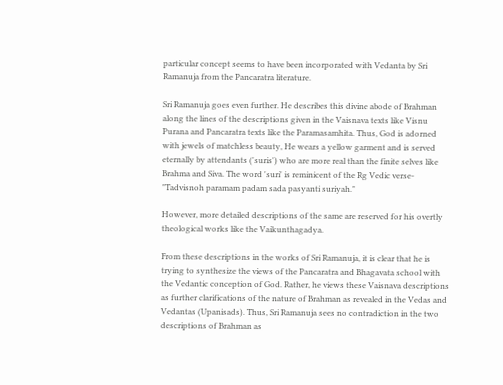particular concept seems to have been incorporated with Vedanta by Sri Ramanuja from the Pancaratra literature.

Sri Ramanuja goes even further. He describes this divine abode of Brahman along the lines of the descriptions given in the Vaisnava texts like Visnu Purana and Pancaratra texts like the Paramasamhita. Thus, God is adorned with jewels of matchless beauty, He wears a yellow garment and is served eternally by attendants ('suris') who are more real than the finite selves like Brahma and Siva. The word 'suri' is reminicent of the Rg Vedic verse- "Tadvisnoh paramam padam sada pasyanti suriyah."

However, more detailed descriptions of the same are reserved for his overtly theological works like the Vaikunthagadya.

From these descriptions in the works of Sri Ramanuja, it is clear that he is trying to synthesize the views of the Pancaratra and Bhagavata school with the Vedantic conception of God. Rather, he views these Vaisnava descriptions as further clarifications of the nature of Brahman as revealed in the Vedas and Vedantas (Upanisads). Thus, Sri Ramanuja sees no contradiction in the two descriptions of Brahman as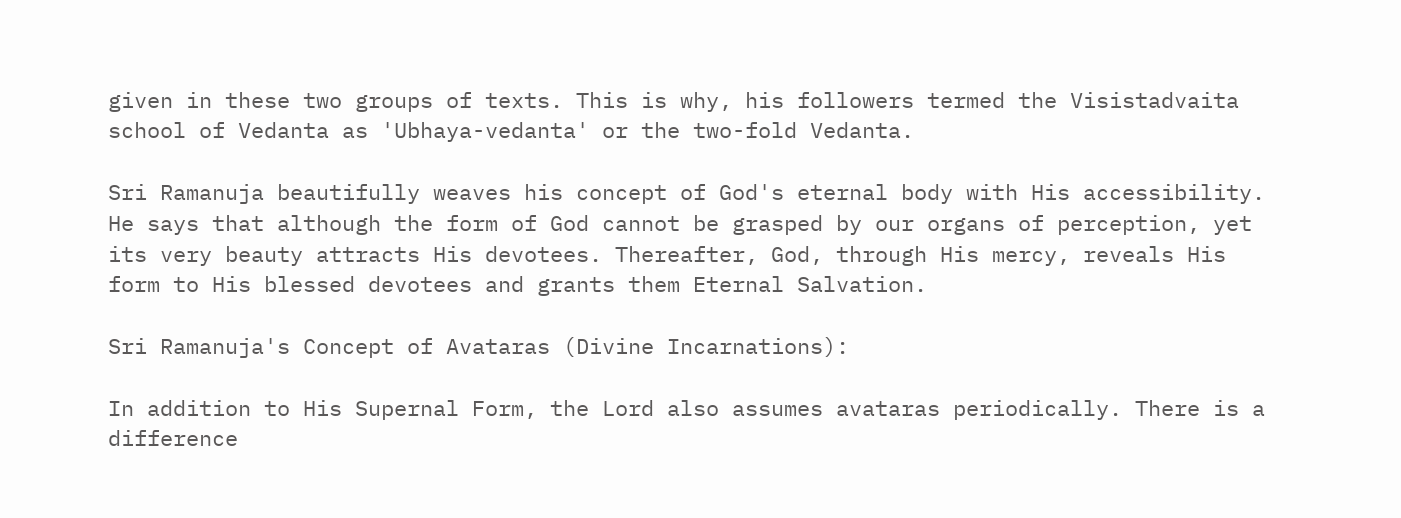given in these two groups of texts. This is why, his followers termed the Visistadvaita school of Vedanta as 'Ubhaya-vedanta' or the two-fold Vedanta.

Sri Ramanuja beautifully weaves his concept of God's eternal body with His accessibility. He says that although the form of God cannot be grasped by our organs of perception, yet its very beauty attracts His devotees. Thereafter, God, through His mercy, reveals His form to His blessed devotees and grants them Eternal Salvation.

Sri Ramanuja's Concept of Avataras (Divine Incarnations):

In addition to His Supernal Form, the Lord also assumes avataras periodically. There is a difference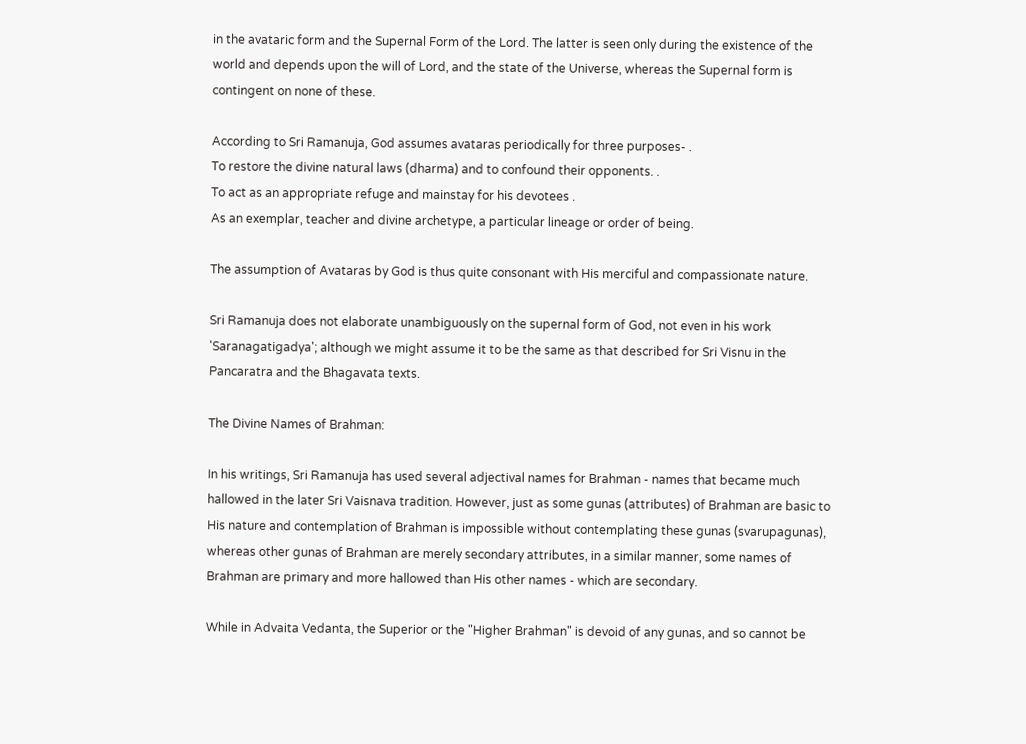in the avataric form and the Supernal Form of the Lord. The latter is seen only during the existence of the world and depends upon the will of Lord, and the state of the Universe, whereas the Supernal form is contingent on none of these.

According to Sri Ramanuja, God assumes avataras periodically for three purposes- .
To restore the divine natural laws (dharma) and to confound their opponents. .
To act as an appropriate refuge and mainstay for his devotees .
As an exemplar, teacher and divine archetype, a particular lineage or order of being.

The assumption of Avataras by God is thus quite consonant with His merciful and compassionate nature.

Sri Ramanuja does not elaborate unambiguously on the supernal form of God, not even in his work 'Saranagatigadya'; although we might assume it to be the same as that described for Sri Visnu in the Pancaratra and the Bhagavata texts.

The Divine Names of Brahman:

In his writings, Sri Ramanuja has used several adjectival names for Brahman - names that became much hallowed in the later Sri Vaisnava tradition. However, just as some gunas (attributes) of Brahman are basic to His nature and contemplation of Brahman is impossible without contemplating these gunas (svarupagunas), whereas other gunas of Brahman are merely secondary attributes, in a similar manner, some names of Brahman are primary and more hallowed than His other names - which are secondary.

While in Advaita Vedanta, the Superior or the "Higher Brahman" is devoid of any gunas, and so cannot be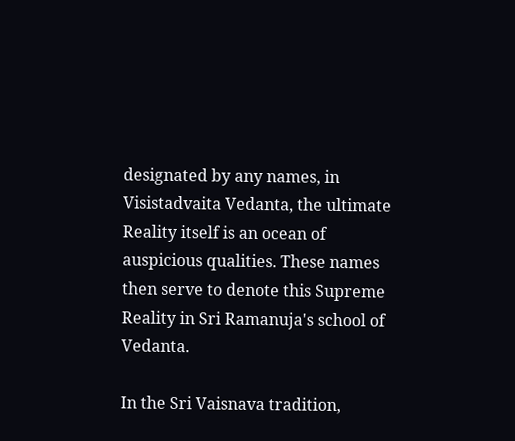designated by any names, in Visistadvaita Vedanta, the ultimate Reality itself is an ocean of auspicious qualities. These names then serve to denote this Supreme Reality in Sri Ramanuja's school of Vedanta.

In the Sri Vaisnava tradition,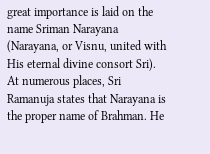great importance is laid on the name Sriman Narayana (Narayana, or Visnu, united with His eternal divine consort Sri). At numerous places, Sri Ramanuja states that Narayana is the proper name of Brahman. He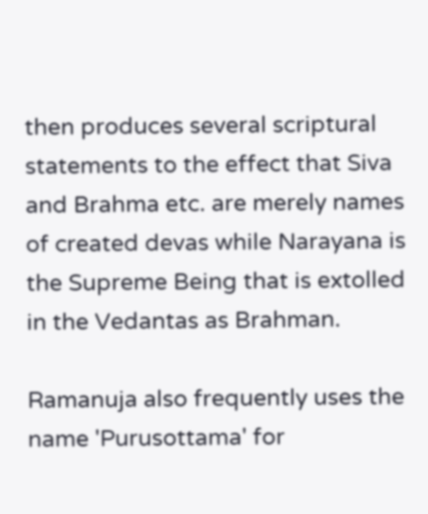then produces several scriptural statements to the effect that Siva and Brahma etc. are merely names of created devas while Narayana is the Supreme Being that is extolled in the Vedantas as Brahman.

Ramanuja also frequently uses the name 'Purusottama' for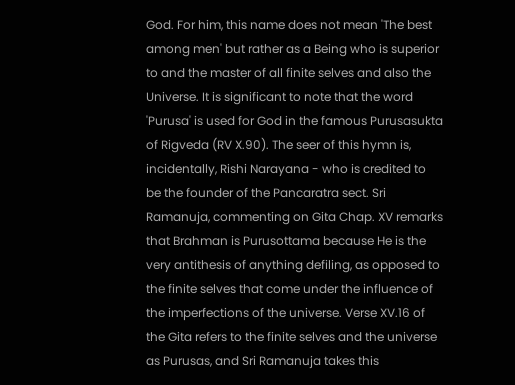God. For him, this name does not mean 'The best among men' but rather as a Being who is superior to and the master of all finite selves and also the Universe. It is significant to note that the word 'Purusa' is used for God in the famous Purusasukta of Rigveda (RV X.90). The seer of this hymn is, incidentally, Rishi Narayana - who is credited to be the founder of the Pancaratra sect. Sri Ramanuja, commenting on Gita Chap. XV remarks that Brahman is Purusottama because He is the very antithesis of anything defiling, as opposed to the finite selves that come under the influence of the imperfections of the universe. Verse XV.16 of the Gita refers to the finite selves and the universe as Purusas, and Sri Ramanuja takes this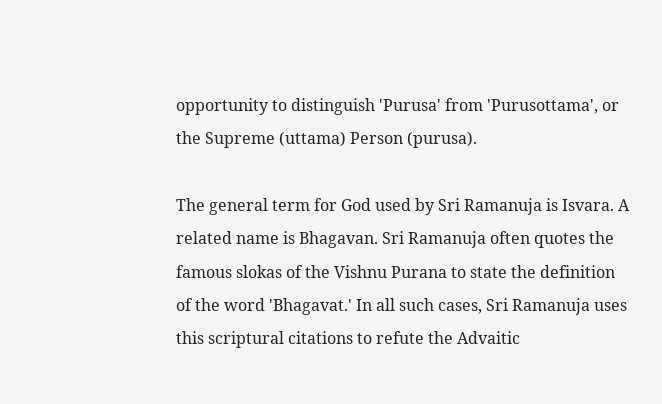opportunity to distinguish 'Purusa' from 'Purusottama', or the Supreme (uttama) Person (purusa).

The general term for God used by Sri Ramanuja is Isvara. A related name is Bhagavan. Sri Ramanuja often quotes the famous slokas of the Vishnu Purana to state the definition of the word 'Bhagavat.' In all such cases, Sri Ramanuja uses this scriptural citations to refute the Advaitic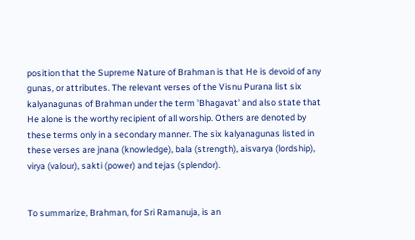position that the Supreme Nature of Brahman is that He is devoid of any gunas, or attributes. The relevant verses of the Visnu Purana list six kalyanagunas of Brahman under the term 'Bhagavat' and also state that He alone is the worthy recipient of all worship. Others are denoted by these terms only in a secondary manner. The six kalyanagunas listed in these verses are jnana (knowledge), bala (strength), aisvarya (lordship), virya (valour), sakti (power) and tejas (splendor).


To summarize, Brahman, for Sri Ramanuja, is an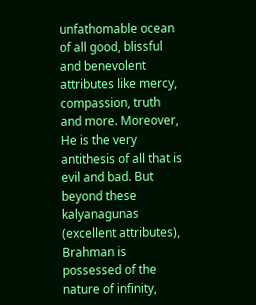unfathomable ocean of all good, blissful and benevolent attributes like mercy, compassion, truth and more. Moreover, He is the very antithesis of all that is evil and bad. But beyond these kalyanagunas (excellent attributes), Brahman is possessed of the nature of infinity,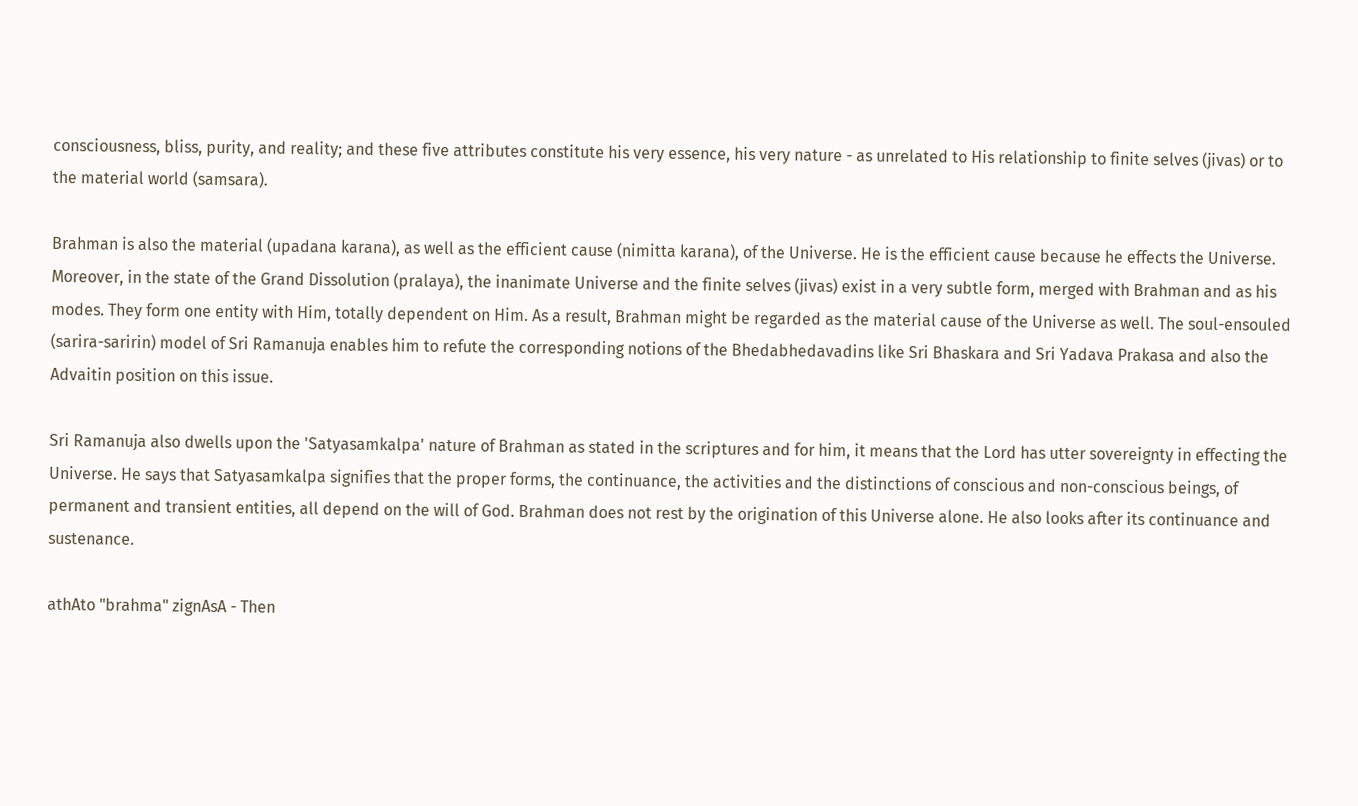consciousness, bliss, purity, and reality; and these five attributes constitute his very essence, his very nature - as unrelated to His relationship to finite selves (jivas) or to the material world (samsara).

Brahman is also the material (upadana karana), as well as the efficient cause (nimitta karana), of the Universe. He is the efficient cause because he effects the Universe. Moreover, in the state of the Grand Dissolution (pralaya), the inanimate Universe and the finite selves (jivas) exist in a very subtle form, merged with Brahman and as his modes. They form one entity with Him, totally dependent on Him. As a result, Brahman might be regarded as the material cause of the Universe as well. The soul-ensouled (sarira-saririn) model of Sri Ramanuja enables him to refute the corresponding notions of the Bhedabhedavadins like Sri Bhaskara and Sri Yadava Prakasa and also the Advaitin position on this issue.

Sri Ramanuja also dwells upon the 'Satyasamkalpa' nature of Brahman as stated in the scriptures and for him, it means that the Lord has utter sovereignty in effecting the Universe. He says that Satyasamkalpa signifies that the proper forms, the continuance, the activities and the distinctions of conscious and non-conscious beings, of permanent and transient entities, all depend on the will of God. Brahman does not rest by the origination of this Universe alone. He also looks after its continuance and sustenance.

athAto "brahma" zignAsA - Then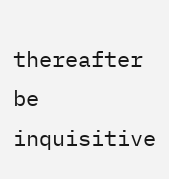thereafter be inquisitive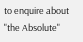to enquire about "the Absolute"